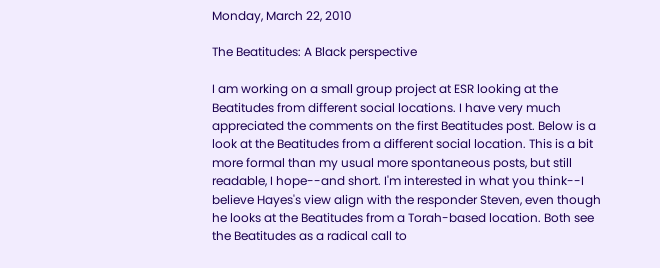Monday, March 22, 2010

The Beatitudes: A Black perspective

I am working on a small group project at ESR looking at the Beatitudes from different social locations. I have very much appreciated the comments on the first Beatitudes post. Below is a look at the Beatitudes from a different social location. This is a bit more formal than my usual more spontaneous posts, but still readable, I hope--and short. I'm interested in what you think--I believe Hayes's view align with the responder Steven, even though he looks at the Beatitudes from a Torah-based location. Both see the Beatitudes as a radical call to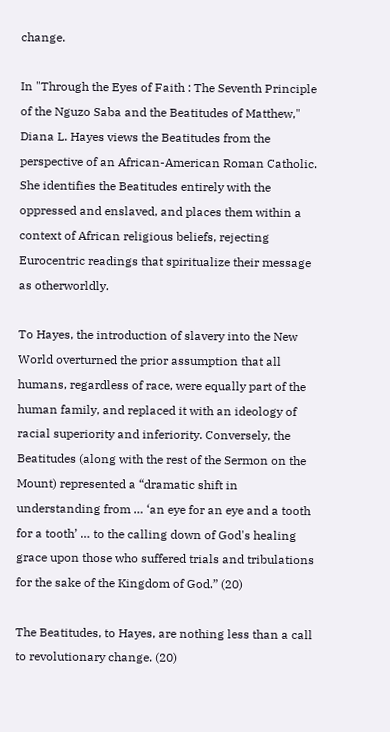change.

In "Through the Eyes of Faith : The Seventh Principle of the Nguzo Saba and the Beatitudes of Matthew," Diana L. Hayes views the Beatitudes from the perspective of an African-American Roman Catholic. She identifies the Beatitudes entirely with the oppressed and enslaved, and places them within a context of African religious beliefs, rejecting Eurocentric readings that spiritualize their message as otherworldly.

To Hayes, the introduction of slavery into the New World overturned the prior assumption that all humans, regardless of race, were equally part of the human family, and replaced it with an ideology of racial superiority and inferiority. Conversely, the Beatitudes (along with the rest of the Sermon on the Mount) represented a “dramatic shift in understanding from … ‘an eye for an eye and a tooth for a tooth’ … to the calling down of God's healing grace upon those who suffered trials and tribulations for the sake of the Kingdom of God.” (20)

The Beatitudes, to Hayes, are nothing less than a call to revolutionary change. (20)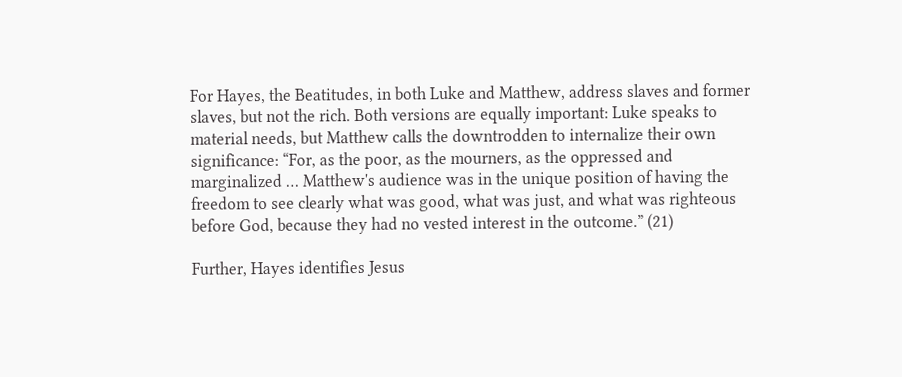For Hayes, the Beatitudes, in both Luke and Matthew, address slaves and former slaves, but not the rich. Both versions are equally important: Luke speaks to material needs, but Matthew calls the downtrodden to internalize their own significance: “For, as the poor, as the mourners, as the oppressed and marginalized … Matthew's audience was in the unique position of having the freedom to see clearly what was good, what was just, and what was righteous before God, because they had no vested interest in the outcome.” (21)

Further, Hayes identifies Jesus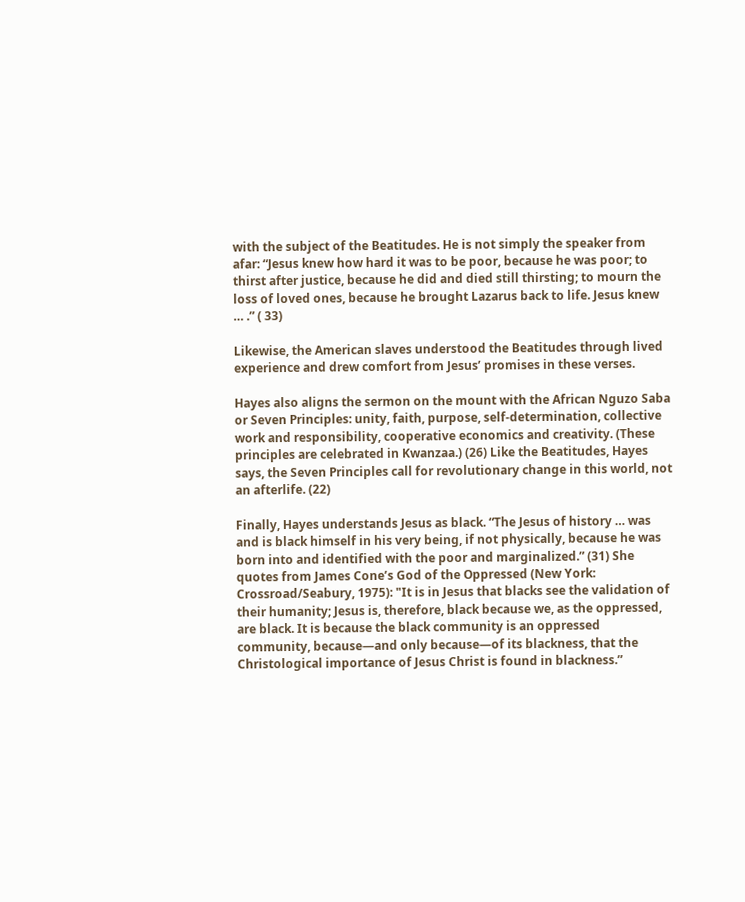with the subject of the Beatitudes. He is not simply the speaker from afar: “Jesus knew how hard it was to be poor, because he was poor; to thirst after justice, because he did and died still thirsting; to mourn the loss of loved ones, because he brought Lazarus back to life. Jesus knew … .” ( 33)

Likewise, the American slaves understood the Beatitudes through lived experience and drew comfort from Jesus’ promises in these verses.

Hayes also aligns the sermon on the mount with the African Nguzo Saba or Seven Principles: unity, faith, purpose, self-determination, collective work and responsibility, cooperative economics and creativity. (These principles are celebrated in Kwanzaa.) (26) Like the Beatitudes, Hayes says, the Seven Principles call for revolutionary change in this world, not an afterlife. (22)

Finally, Hayes understands Jesus as black. “The Jesus of history … was and is black himself in his very being, if not physically, because he was born into and identified with the poor and marginalized.” (31) She quotes from James Cone’s God of the Oppressed (New York: Crossroad/Seabury, 1975): "It is in Jesus that blacks see the validation of their humanity; Jesus is, therefore, black because we, as the oppressed, are black. It is because the black community is an oppressed community, because—and only because—of its blackness, that the Christological importance of Jesus Christ is found in blackness.”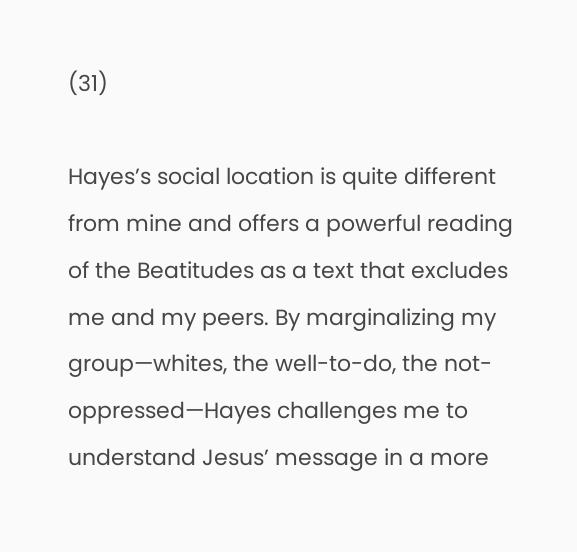(31)

Hayes’s social location is quite different from mine and offers a powerful reading of the Beatitudes as a text that excludes me and my peers. By marginalizing my group—whites, the well-to-do, the not-oppressed—Hayes challenges me to understand Jesus’ message in a more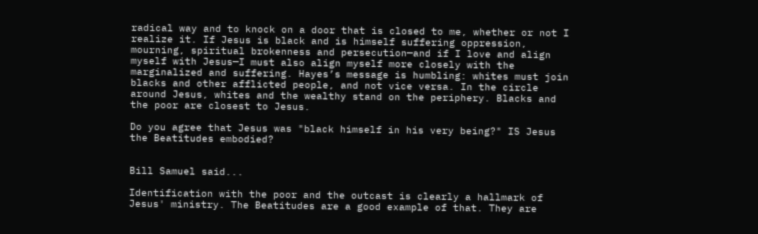radical way and to knock on a door that is closed to me, whether or not I realize it. If Jesus is black and is himself suffering oppression, mourning, spiritual brokenness and persecution—and if I love and align myself with Jesus—I must also align myself more closely with the marginalized and suffering. Hayes’s message is humbling: whites must join blacks and other afflicted people, and not vice versa. In the circle around Jesus, whites and the wealthy stand on the periphery. Blacks and the poor are closest to Jesus.

Do you agree that Jesus was "black himself in his very being?" IS Jesus the Beatitudes embodied?


Bill Samuel said...

Identification with the poor and the outcast is clearly a hallmark of Jesus' ministry. The Beatitudes are a good example of that. They are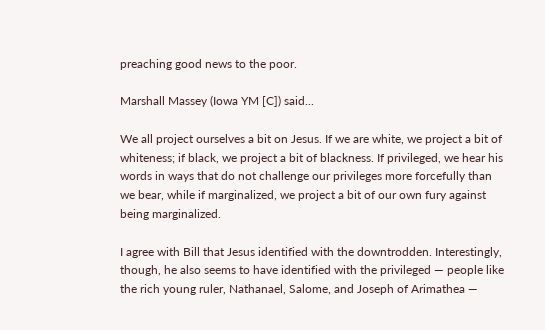preaching good news to the poor.

Marshall Massey (Iowa YM [C]) said...

We all project ourselves a bit on Jesus. If we are white, we project a bit of whiteness; if black, we project a bit of blackness. If privileged, we hear his words in ways that do not challenge our privileges more forcefully than we bear, while if marginalized, we project a bit of our own fury against being marginalized.

I agree with Bill that Jesus identified with the downtrodden. Interestingly, though, he also seems to have identified with the privileged — people like the rich young ruler, Nathanael, Salome, and Joseph of Arimathea —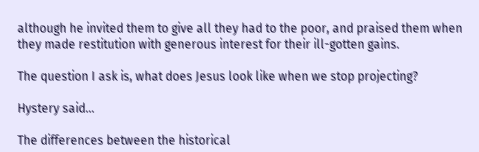although he invited them to give all they had to the poor, and praised them when they made restitution with generous interest for their ill-gotten gains.

The question I ask is, what does Jesus look like when we stop projecting?

Hystery said...

The differences between the historical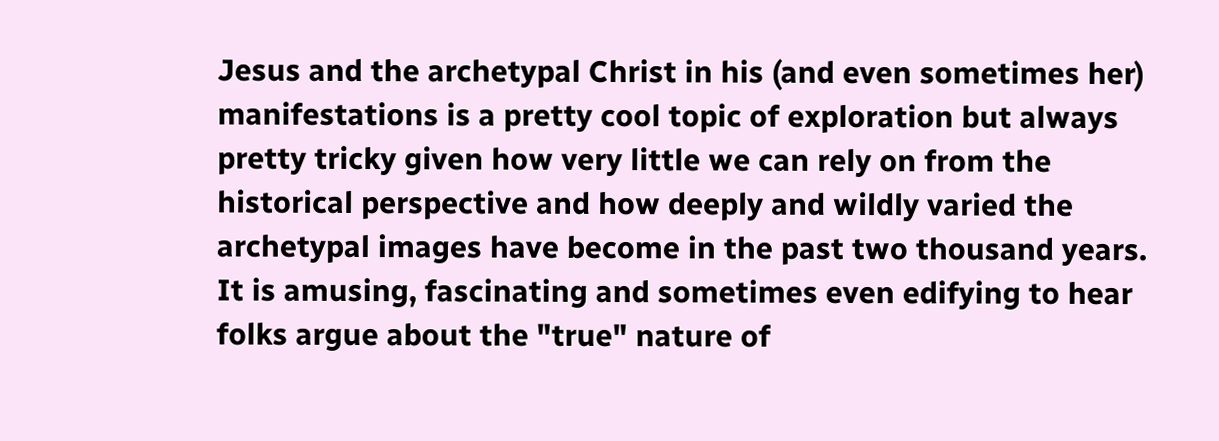Jesus and the archetypal Christ in his (and even sometimes her) manifestations is a pretty cool topic of exploration but always pretty tricky given how very little we can rely on from the historical perspective and how deeply and wildly varied the archetypal images have become in the past two thousand years. It is amusing, fascinating and sometimes even edifying to hear folks argue about the "true" nature of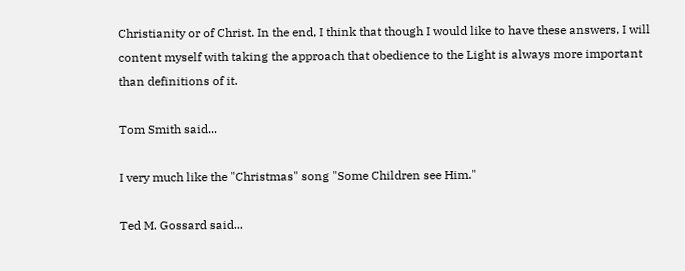Christianity or of Christ. In the end, I think that though I would like to have these answers, I will content myself with taking the approach that obedience to the Light is always more important than definitions of it.

Tom Smith said...

I very much like the "Christmas" song "Some Children see Him."

Ted M. Gossard said...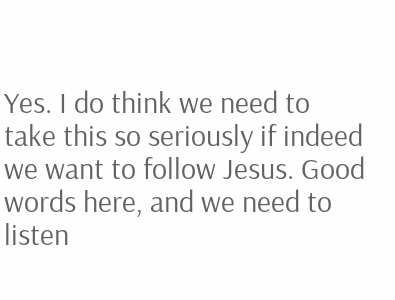Yes. I do think we need to take this so seriously if indeed we want to follow Jesus. Good words here, and we need to listen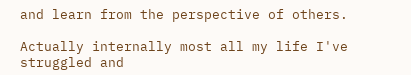and learn from the perspective of others.

Actually internally most all my life I've struggled and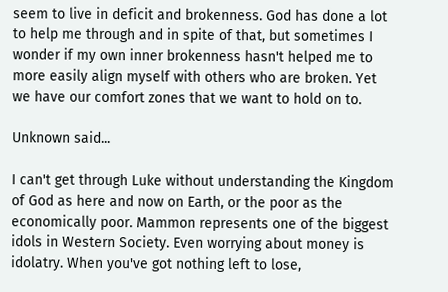seem to live in deficit and brokenness. God has done a lot to help me through and in spite of that, but sometimes I wonder if my own inner brokenness hasn't helped me to more easily align myself with others who are broken. Yet we have our comfort zones that we want to hold on to.

Unknown said...

I can't get through Luke without understanding the Kingdom of God as here and now on Earth, or the poor as the economically poor. Mammon represents one of the biggest idols in Western Society. Even worrying about money is idolatry. When you've got nothing left to lose,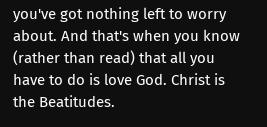you've got nothing left to worry about. And that's when you know (rather than read) that all you have to do is love God. Christ is the Beatitudes.